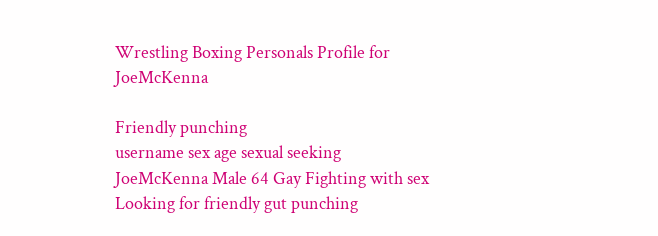Wrestling Boxing Personals Profile for JoeMcKenna

Friendly punching
username sex age sexual seeking
JoeMcKenna Male 64 Gay Fighting with sex
Looking for friendly gut punching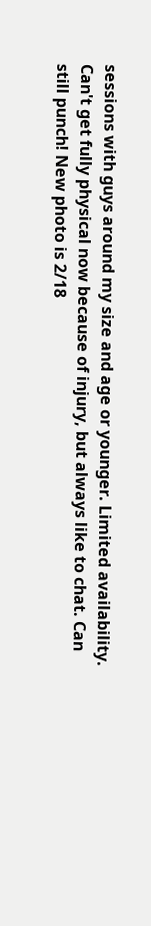sessions with guys around my size and age or younger. Limited availability. Can't get fully physical now because of injury, but always like to chat. Can still punch! New photo is 2/18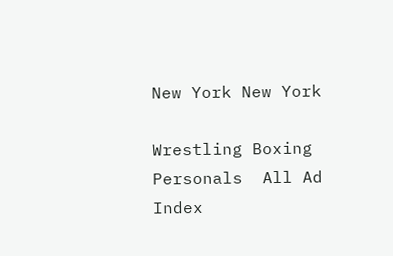New York New York

Wrestling Boxing Personals  All Ad Index